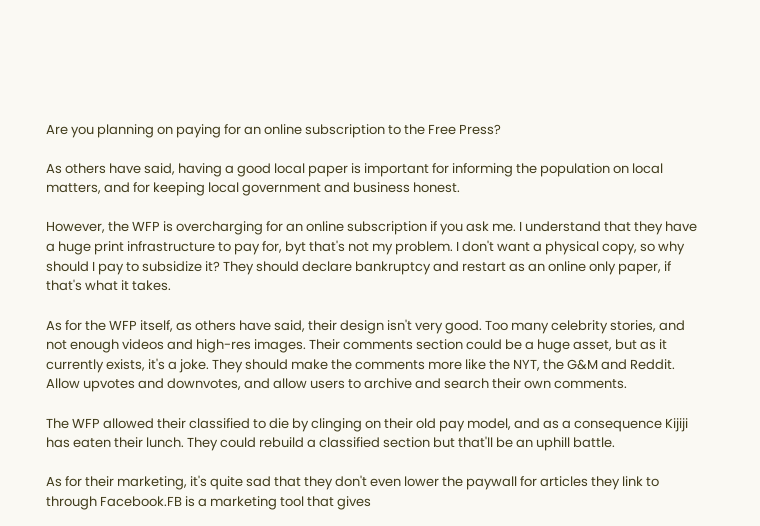Are you planning on paying for an online subscription to the Free Press?

As others have said, having a good local paper is important for informing the population on local matters, and for keeping local government and business honest.

However, the WFP is overcharging for an online subscription if you ask me. I understand that they have a huge print infrastructure to pay for, byt that's not my problem. I don't want a physical copy, so why should I pay to subsidize it? They should declare bankruptcy and restart as an online only paper, if that's what it takes.

As for the WFP itself, as others have said, their design isn't very good. Too many celebrity stories, and not enough videos and high-res images. Their comments section could be a huge asset, but as it currently exists, it's a joke. They should make the comments more like the NYT, the G&M and Reddit. Allow upvotes and downvotes, and allow users to archive and search their own comments.

The WFP allowed their classified to die by clinging on their old pay model, and as a consequence Kijiji has eaten their lunch. They could rebuild a classified section but that'll be an uphill battle.

As for their marketing, it's quite sad that they don't even lower the paywall for articles they link to through Facebook.FB is a marketing tool that gives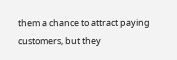them a chance to attract paying customers, but they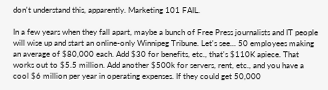don't understand this, apparently. Marketing 101 FAIL.

In a few years when they fall apart, maybe a bunch of Free Press journalists and IT people will wise up and start an online-only Winnipeg Tribune. Let's see... 50 employees making an average of $80,000 each. Add $30 for benefits, etc., that's $110K apiece. That works out to $5.5 million. Add another $500k for servers, rent, etc., and you have a cool $6 million per year in operating expenses. If they could get 50,000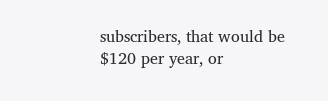subscribers, that would be $120 per year, or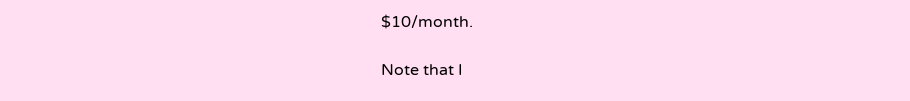$10/month.

Note that I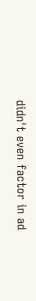didn't even factor in ad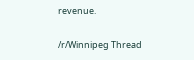revenue.

/r/Winnipeg Thread